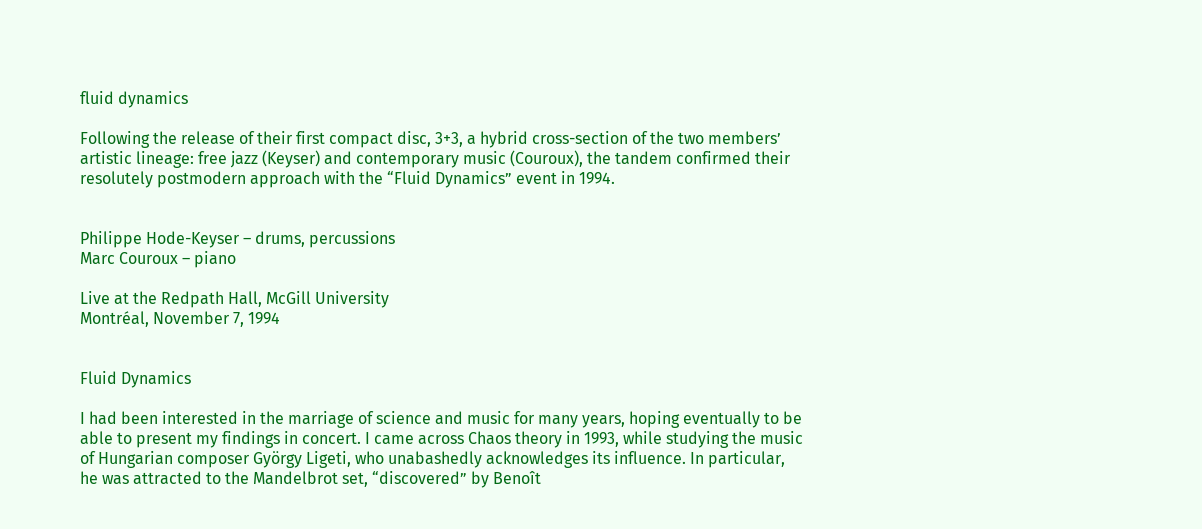fluid dynamics

Following the release of their first compact disc, 3+3, a hybrid cross-section of the two members’ artistic lineage: free jazz (Keyser) and contemporary music (Couroux), the tandem confirmed their resolutely postmodern approach with the “Fluid Dynamics” event in 1994.


Philippe Hode-Keyser – drums, percussions
Marc Couroux – piano

Live at the Redpath Hall, McGill University
Montréal, November 7, 1994


Fluid Dynamics

I had been interested in the marriage of science and music for many years, hoping eventually to be able to present my findings in concert. I came across Chaos theory in 1993, while studying the music of Hungarian composer György Ligeti, who unabashedly acknowledges its influence. In particular, he was attracted to the Mandelbrot set, “discovered” by Benoît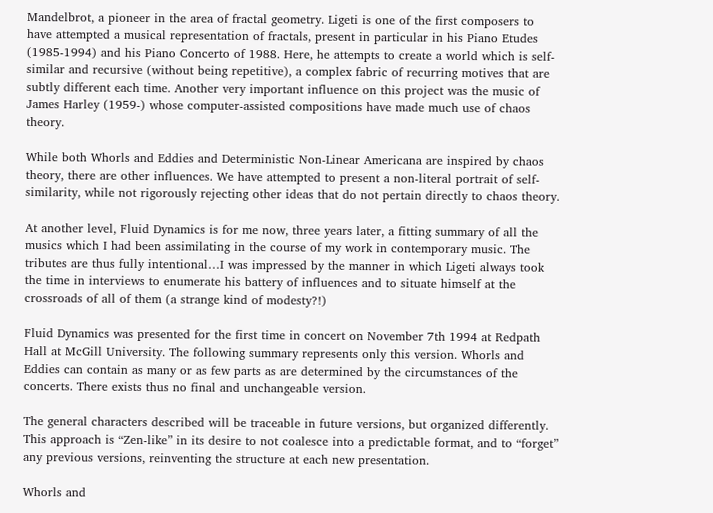Mandelbrot, a pioneer in the area of fractal geometry. Ligeti is one of the first composers to have attempted a musical representation of fractals, present in particular in his Piano Etudes (1985-1994) and his Piano Concerto of 1988. Here, he attempts to create a world which is self-similar and recursive (without being repetitive), a complex fabric of recurring motives that are subtly different each time. Another very important influence on this project was the music of James Harley (1959-) whose computer-assisted compositions have made much use of chaos theory.

While both Whorls and Eddies and Deterministic Non-Linear Americana are inspired by chaos theory, there are other influences. We have attempted to present a non-literal portrait of self-similarity, while not rigorously rejecting other ideas that do not pertain directly to chaos theory.

At another level, Fluid Dynamics is for me now, three years later, a fitting summary of all the musics which I had been assimilating in the course of my work in contemporary music. The tributes are thus fully intentional…I was impressed by the manner in which Ligeti always took the time in interviews to enumerate his battery of influences and to situate himself at the crossroads of all of them (a strange kind of modesty?!)

Fluid Dynamics was presented for the first time in concert on November 7th 1994 at Redpath Hall at McGill University. The following summary represents only this version. Whorls and Eddies can contain as many or as few parts as are determined by the circumstances of the concerts. There exists thus no final and unchangeable version.

The general characters described will be traceable in future versions, but organized differently. This approach is “Zen-like” in its desire to not coalesce into a predictable format, and to “forget” any previous versions, reinventing the structure at each new presentation.

Whorls and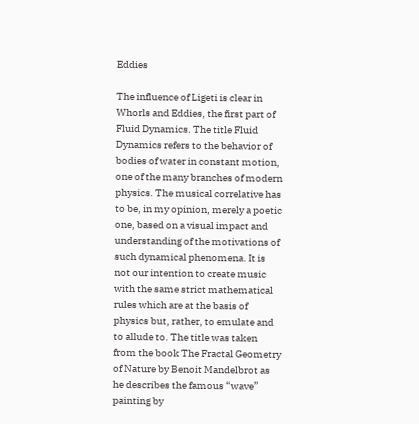Eddies

The influence of Ligeti is clear in Whorls and Eddies, the first part of Fluid Dynamics. The title Fluid Dynamics refers to the behavior of bodies of water in constant motion, one of the many branches of modern physics. The musical correlative has to be, in my opinion, merely a poetic one, based on a visual impact and understanding of the motivations of such dynamical phenomena. It is not our intention to create music with the same strict mathematical rules which are at the basis of physics but, rather, to emulate and to allude to. The title was taken from the book The Fractal Geometry of Nature by Benoit Mandelbrot as he describes the famous “wave” painting by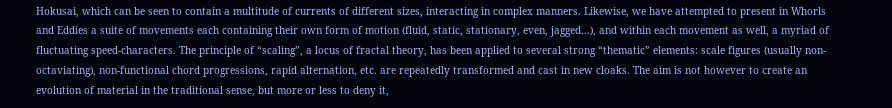Hokusai, which can be seen to contain a multitude of currents of different sizes, interacting in complex manners. Likewise, we have attempted to present in Whorls and Eddies a suite of movements each containing their own form of motion (fluid, static, stationary, even, jagged…), and within each movement as well, a myriad of fluctuating speed-characters. The principle of “scaling”, a locus of fractal theory, has been applied to several strong “thematic” elements: scale figures (usually non-octaviating), non-functional chord progressions, rapid alternation, etc. are repeatedly transformed and cast in new cloaks. The aim is not however to create an evolution of material in the traditional sense, but more or less to deny it,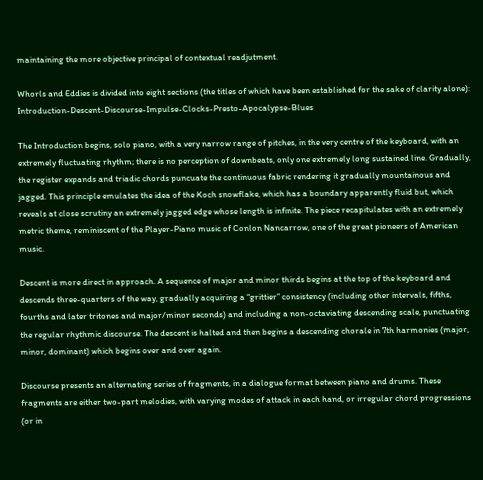maintaining the more objective principal of contextual readjutment.

Whorls and Eddies is divided into eight sections (the titles of which have been established for the sake of clarity alone): Introduction-Descent-Discourse-Impulse-Clocks-Presto-Apocalypse-Blues

The Introduction begins, solo piano, with a very narrow range of pitches, in the very centre of the keyboard, with an extremely fluctuating rhythm; there is no perception of downbeats, only one extremely long sustained line. Gradually, the register expands and triadic chords puncuate the continuous fabric rendering it gradually mountainous and jagged. This principle emulates the idea of the Koch snowflake, which has a boundary apparently fluid but, which reveals at close scrutiny an extremely jagged edge whose length is infinite. The piece recapitulates with an extremely metric theme, reminiscent of the Player-Piano music of Conlon Nancarrow, one of the great pioneers of American music.

Descent is more direct in approach. A sequence of major and minor thirds begins at the top of the keyboard and descends three-quarters of the way, gradually acquiring a “grittier” consistency (including other intervals, fifths, fourths and later tritones and major/minor seconds) and including a non-octaviating descending scale, punctuating the regular rhythmic discourse. The descent is halted and then begins a descending chorale in 7th harmonies (major, minor, dominant) which begins over and over again.

Discourse presents an alternating series of fragments, in a dialogue format between piano and drums. These fragments are either two-part melodies, with varying modes of attack in each hand, or irregular chord progressions (or in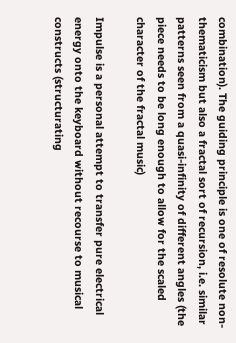combination). The guiding principle is one of resolute non-thematicism but also a fractal sort of recursion, i.e. similar patterns seen from a quasi-infinity of different angles (the piece needs to be long enough to allow for the scaled character of the fractal music)

Impulse is a personal attempt to transfer pure electrical energy onto the keyboard without recourse to musical constructs (structurating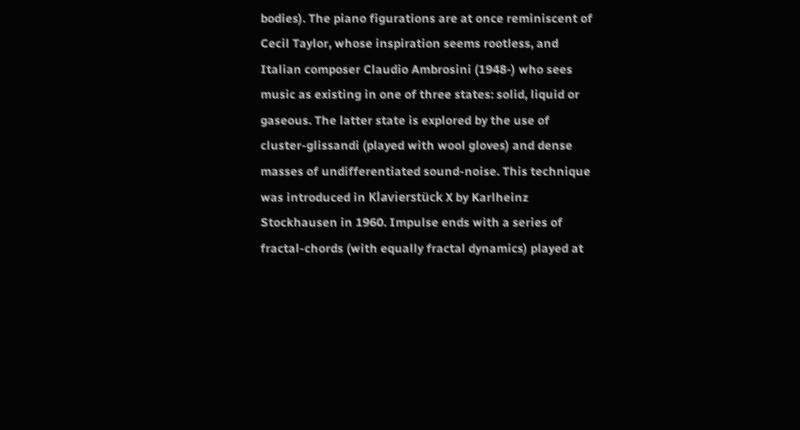bodies). The piano figurations are at once reminiscent of Cecil Taylor, whose inspiration seems rootless, and Italian composer Claudio Ambrosini (1948-) who sees music as existing in one of three states: solid, liquid or gaseous. The latter state is explored by the use of cluster-glissandi (played with wool gloves) and dense masses of undifferentiated sound-noise. This technique was introduced in Klavierstück X by Karlheinz Stockhausen in 1960. Impulse ends with a series of fractal-chords (with equally fractal dynamics) played at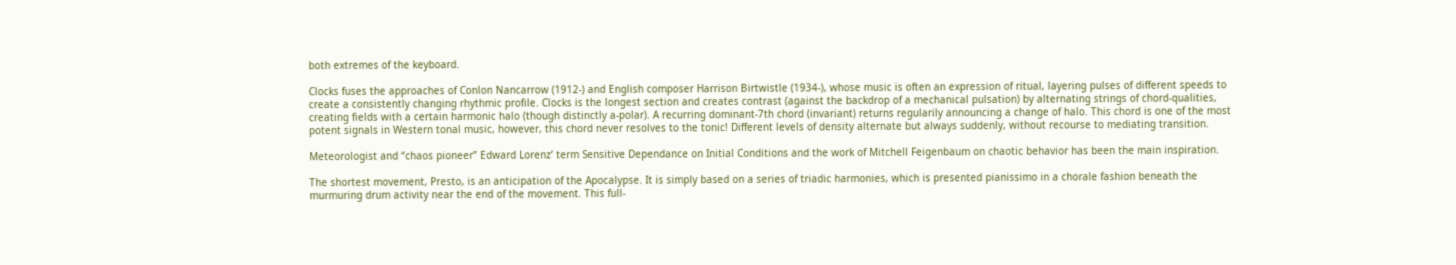both extremes of the keyboard.

Clocks fuses the approaches of Conlon Nancarrow (1912-) and English composer Harrison Birtwistle (1934-), whose music is often an expression of ritual, layering pulses of different speeds to create a consistently changing rhythmic profile. Clocks is the longest section and creates contrast (against the backdrop of a mechanical pulsation) by alternating strings of chord-qualities, creating fields with a certain harmonic halo (though distinctly a-polar). A recurring dominant-7th chord (invariant) returns regularily announcing a change of halo. This chord is one of the most potent signals in Western tonal music, however, this chord never resolves to the tonic! Different levels of density alternate but always suddenly, without recourse to mediating transition.

Meteorologist and “chaos pioneer” Edward Lorenz’ term Sensitive Dependance on Initial Conditions and the work of Mitchell Feigenbaum on chaotic behavior has been the main inspiration.

The shortest movement, Presto, is an anticipation of the Apocalypse. It is simply based on a series of triadic harmonies, which is presented pianissimo in a chorale fashion beneath the murmuring drum activity near the end of the movement. This full-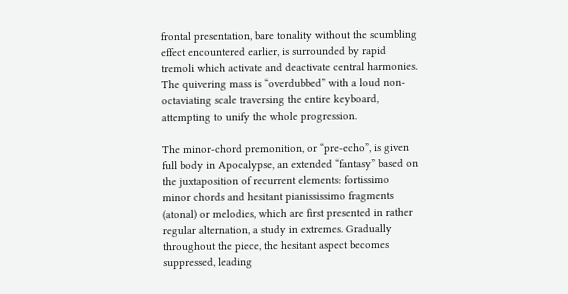frontal presentation, bare tonality without the scumbling effect encountered earlier, is surrounded by rapid tremoli which activate and deactivate central harmonies. The quivering mass is “overdubbed” with a loud non-octaviating scale traversing the entire keyboard, attempting to unify the whole progression.

The minor-chord premonition, or “pre-echo”, is given full body in Apocalypse, an extended “fantasy” based on the juxtaposition of recurrent elements: fortissimo minor chords and hesitant pianississimo fragments (atonal) or melodies, which are first presented in rather regular alternation, a study in extremes. Gradually throughout the piece, the hesitant aspect becomes suppressed, leading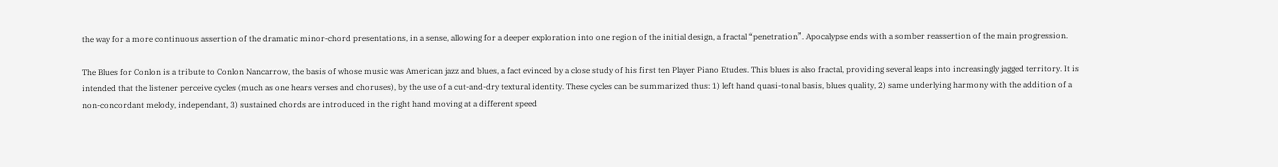the way for a more continuous assertion of the dramatic minor-chord presentations, in a sense, allowing for a deeper exploration into one region of the initial design, a fractal “penetration”. Apocalypse ends with a somber reassertion of the main progression.

The Blues for Conlon is a tribute to Conlon Nancarrow, the basis of whose music was American jazz and blues, a fact evinced by a close study of his first ten Player Piano Etudes. This blues is also fractal, providing several leaps into increasingly jagged territory. It is intended that the listener perceive cycles (much as one hears verses and choruses), by the use of a cut-and-dry textural identity. These cycles can be summarized thus: 1) left hand quasi-tonal basis, blues quality, 2) same underlying harmony with the addition of a non-concordant melody, independant, 3) sustained chords are introduced in the right hand moving at a different speed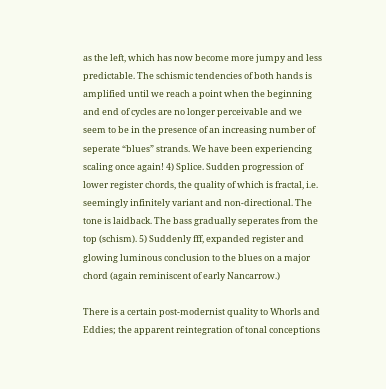as the left, which has now become more jumpy and less predictable. The schismic tendencies of both hands is amplified until we reach a point when the beginning and end of cycles are no longer perceivable and we seem to be in the presence of an increasing number of seperate “blues” strands. We have been experiencing scaling once again! 4) Splice. Sudden progression of lower register chords, the quality of which is fractal, i.e. seemingly infinitely variant and non-directional. The tone is laidback. The bass gradually seperates from the top (schism). 5) Suddenly fff, expanded register and glowing luminous conclusion to the blues on a major chord (again reminiscent of early Nancarrow.)

There is a certain post-modernist quality to Whorls and Eddies; the apparent reintegration of tonal conceptions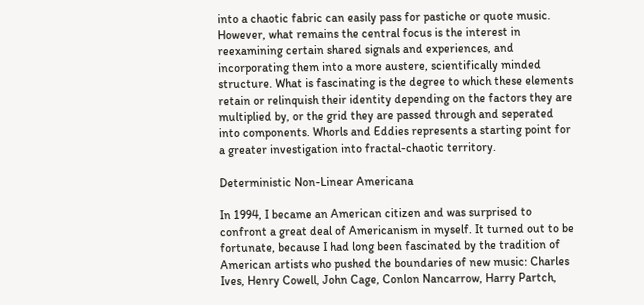into a chaotic fabric can easily pass for pastiche or quote music. However, what remains the central focus is the interest in reexamining certain shared signals and experiences, and incorporating them into a more austere, scientifically minded structure. What is fascinating is the degree to which these elements retain or relinquish their identity depending on the factors they are multiplied by, or the grid they are passed through and seperated into components. Whorls and Eddies represents a starting point for a greater investigation into fractal-chaotic territory.

Deterministic Non-Linear Americana

In 1994, I became an American citizen and was surprised to confront a great deal of Americanism in myself. It turned out to be fortunate, because I had long been fascinated by the tradition of American artists who pushed the boundaries of new music: Charles Ives, Henry Cowell, John Cage, Conlon Nancarrow, Harry Partch,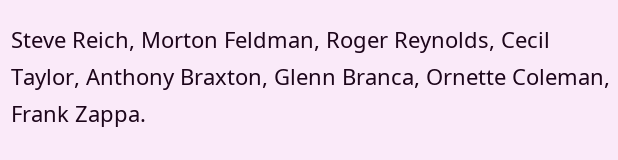Steve Reich, Morton Feldman, Roger Reynolds, Cecil Taylor, Anthony Braxton, Glenn Branca, Ornette Coleman, Frank Zappa.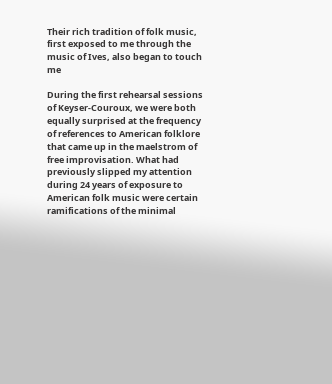Their rich tradition of folk music, first exposed to me through the music of Ives, also began to touch me

During the first rehearsal sessions of Keyser-Couroux, we were both equally surprised at the frequency of references to American folklore that came up in the maelstrom of free improvisation. What had previously slipped my attention during 24 years of exposure to American folk music were certain ramifications of the minimal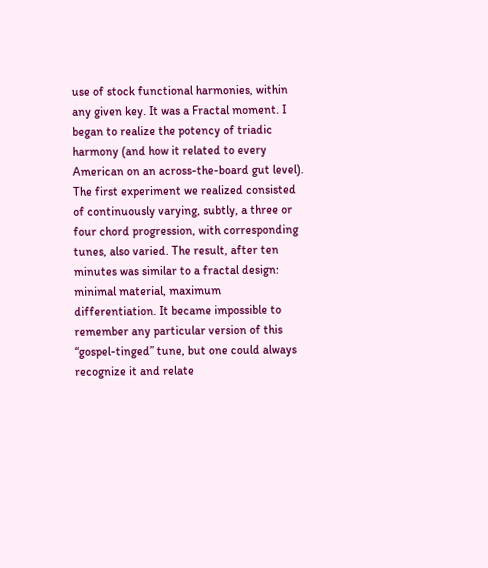use of stock functional harmonies, within any given key. It was a Fractal moment. I began to realize the potency of triadic harmony (and how it related to every American on an across-the-board gut level). The first experiment we realized consisted of continuously varying, subtly, a three or four chord progression, with corresponding tunes, also varied. The result, after ten minutes was similar to a fractal design: minimal material, maximum differentiation. It became impossible to remember any particular version of this “gospel-tinged” tune, but one could always recognize it and relate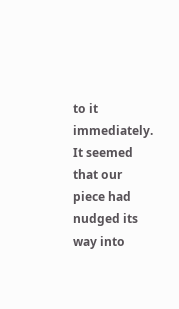to it immediately. It seemed that our piece had nudged its way into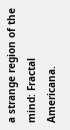a strange region of the mind: Fractal Americana.